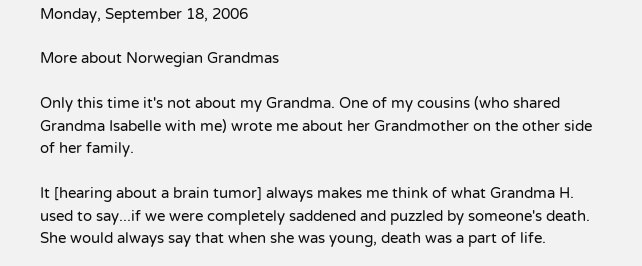Monday, September 18, 2006

More about Norwegian Grandmas

Only this time it's not about my Grandma. One of my cousins (who shared Grandma Isabelle with me) wrote me about her Grandmother on the other side of her family.

It [hearing about a brain tumor] always makes me think of what Grandma H. used to say...if we were completely saddened and puzzled by someone's death. She would always say that when she was young, death was a part of life.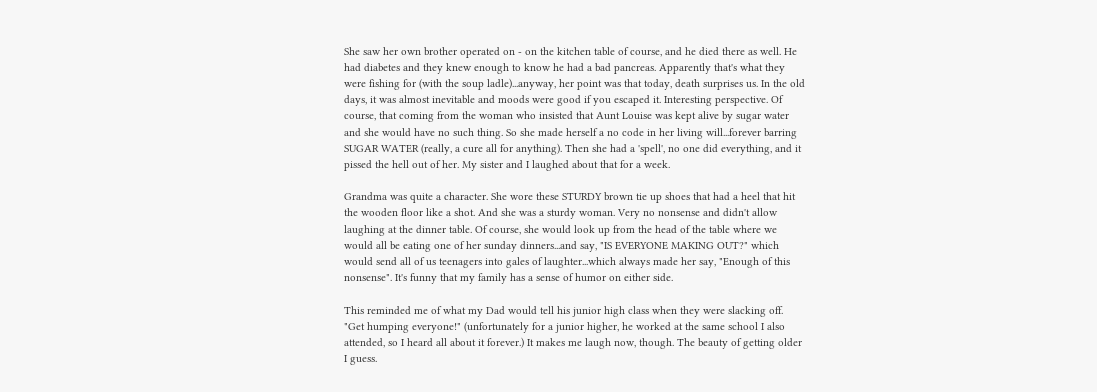She saw her own brother operated on - on the kitchen table of course, and he died there as well. He had diabetes and they knew enough to know he had a bad pancreas. Apparently that's what they were fishing for (with the soup ladle)...anyway, her point was that today, death surprises us. In the old days, it was almost inevitable and moods were good if you escaped it. Interesting perspective. Of course, that coming from the woman who insisted that Aunt Louise was kept alive by sugar water and she would have no such thing. So she made herself a no code in her living will...forever barring SUGAR WATER (really, a cure all for anything). Then she had a 'spell', no one did everything, and it pissed the hell out of her. My sister and I laughed about that for a week.

Grandma was quite a character. She wore these STURDY brown tie up shoes that had a heel that hit the wooden floor like a shot. And she was a sturdy woman. Very no nonsense and didn't allow laughing at the dinner table. Of course, she would look up from the head of the table where we would all be eating one of her sunday dinners...and say, "IS EVERYONE MAKING OUT?" which would send all of us teenagers into gales of laughter...which always made her say, "Enough of this nonsense". It's funny that my family has a sense of humor on either side.

This reminded me of what my Dad would tell his junior high class when they were slacking off. "Get humping everyone!" (unfortunately for a junior higher, he worked at the same school I also attended, so I heard all about it forever.) It makes me laugh now, though. The beauty of getting older I guess.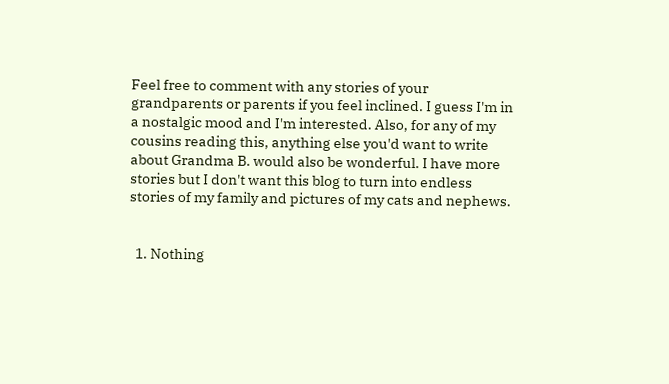Feel free to comment with any stories of your grandparents or parents if you feel inclined. I guess I'm in a nostalgic mood and I'm interested. Also, for any of my cousins reading this, anything else you'd want to write about Grandma B. would also be wonderful. I have more stories but I don't want this blog to turn into endless stories of my family and pictures of my cats and nephews.


  1. Nothing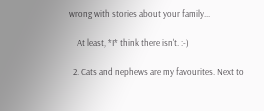wrong with stories about your family...

    At least, *I* think there isn't. :-)

  2. Cats and nephews are my favourites. Next to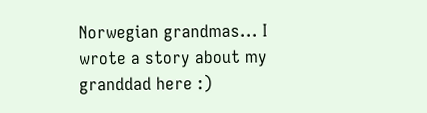Norwegian grandmas... I wrote a story about my granddad here :)